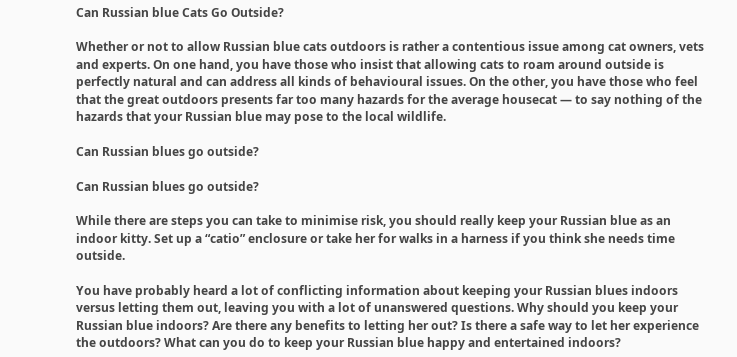Can Russian blue Cats Go Outside?

Whether or not to allow Russian blue cats outdoors is rather a contentious issue among cat owners, vets and experts. On one hand, you have those who insist that allowing cats to roam around outside is perfectly natural and can address all kinds of behavioural issues. On the other, you have those who feel that the great outdoors presents far too many hazards for the average housecat — to say nothing of the hazards that your Russian blue may pose to the local wildlife.

Can Russian blues go outside?

Can Russian blues go outside?

While there are steps you can take to minimise risk, you should really keep your Russian blue as an indoor kitty. Set up a “catio” enclosure or take her for walks in a harness if you think she needs time outside.

You have probably heard a lot of conflicting information about keeping your Russian blues indoors versus letting them out, leaving you with a lot of unanswered questions. Why should you keep your Russian blue indoors? Are there any benefits to letting her out? Is there a safe way to let her experience the outdoors? What can you do to keep your Russian blue happy and entertained indoors?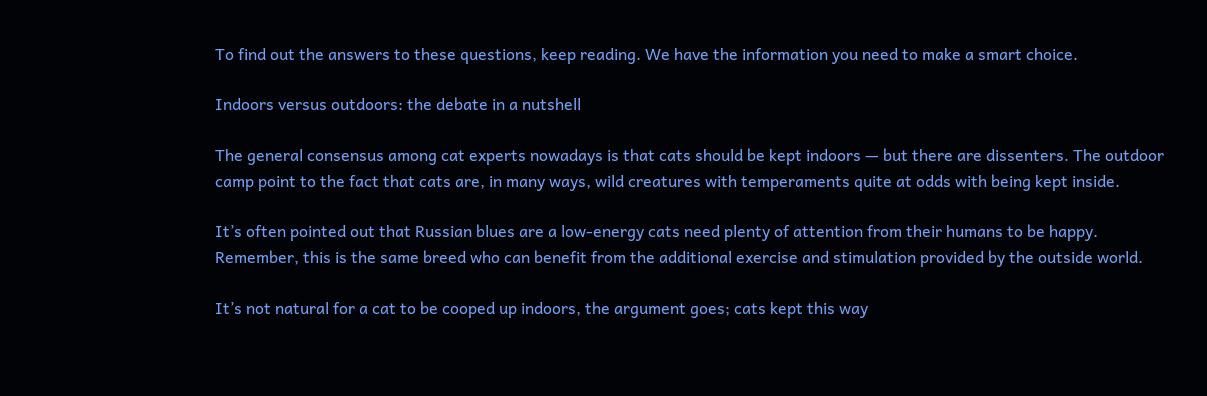To find out the answers to these questions, keep reading. We have the information you need to make a smart choice.

Indoors versus outdoors: the debate in a nutshell

The general consensus among cat experts nowadays is that cats should be kept indoors — but there are dissenters. The outdoor camp point to the fact that cats are, in many ways, wild creatures with temperaments quite at odds with being kept inside.

It’s often pointed out that Russian blues are a low-energy cats need plenty of attention from their humans to be happy. Remember, this is the same breed who can benefit from the additional exercise and stimulation provided by the outside world.

It’s not natural for a cat to be cooped up indoors, the argument goes; cats kept this way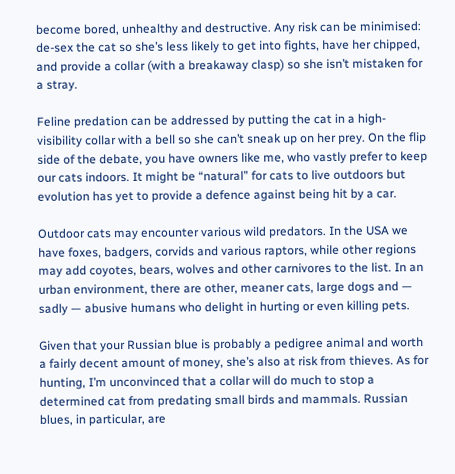become bored, unhealthy and destructive. Any risk can be minimised: de-sex the cat so she’s less likely to get into fights, have her chipped, and provide a collar (with a breakaway clasp) so she isn’t mistaken for a stray.

Feline predation can be addressed by putting the cat in a high-visibility collar with a bell so she can’t sneak up on her prey. On the flip side of the debate, you have owners like me, who vastly prefer to keep our cats indoors. It might be “natural” for cats to live outdoors but evolution has yet to provide a defence against being hit by a car.

Outdoor cats may encounter various wild predators. In the USA we have foxes, badgers, corvids and various raptors, while other regions may add coyotes, bears, wolves and other carnivores to the list. In an urban environment, there are other, meaner cats, large dogs and — sadly — abusive humans who delight in hurting or even killing pets.

Given that your Russian blue is probably a pedigree animal and worth a fairly decent amount of money, she’s also at risk from thieves. As for hunting, I’m unconvinced that a collar will do much to stop a determined cat from predating small birds and mammals. Russian blues, in particular, are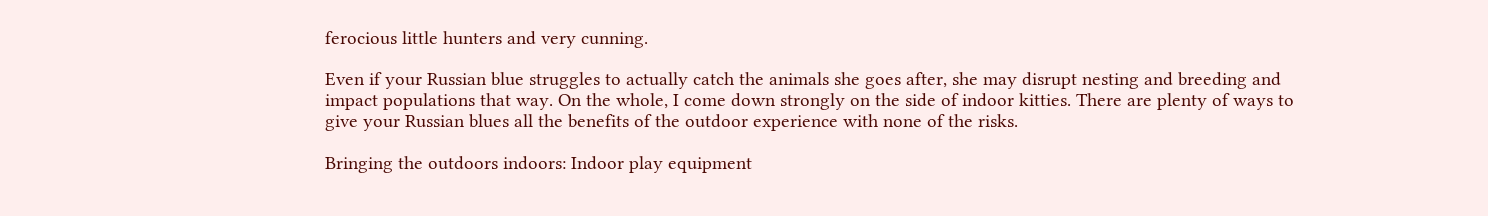ferocious little hunters and very cunning.

Even if your Russian blue struggles to actually catch the animals she goes after, she may disrupt nesting and breeding and impact populations that way. On the whole, I come down strongly on the side of indoor kitties. There are plenty of ways to give your Russian blues all the benefits of the outdoor experience with none of the risks.

Bringing the outdoors indoors: Indoor play equipment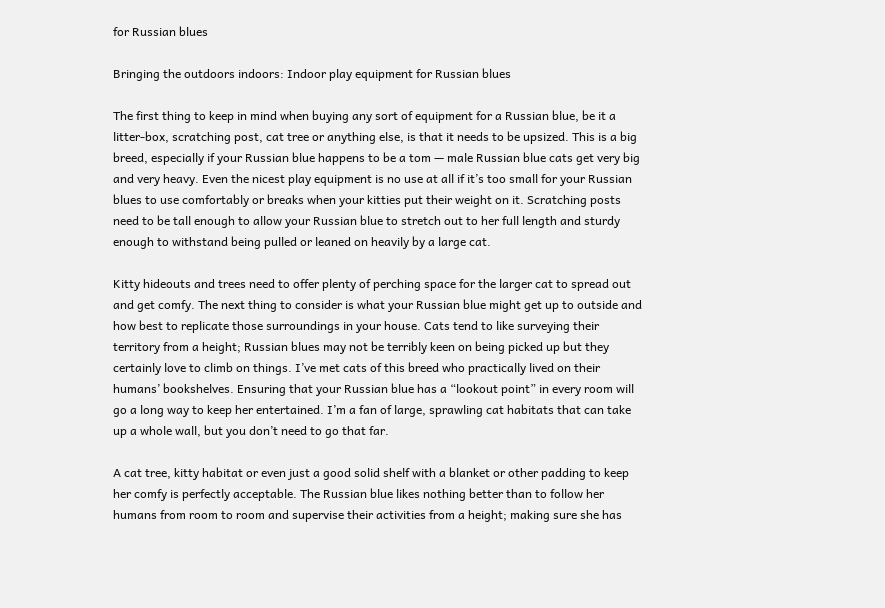for Russian blues

Bringing the outdoors indoors: Indoor play equipment for Russian blues

The first thing to keep in mind when buying any sort of equipment for a Russian blue, be it a litter-box, scratching post, cat tree or anything else, is that it needs to be upsized. This is a big breed, especially if your Russian blue happens to be a tom — male Russian blue cats get very big and very heavy. Even the nicest play equipment is no use at all if it’s too small for your Russian blues to use comfortably or breaks when your kitties put their weight on it. Scratching posts need to be tall enough to allow your Russian blue to stretch out to her full length and sturdy enough to withstand being pulled or leaned on heavily by a large cat.

Kitty hideouts and trees need to offer plenty of perching space for the larger cat to spread out and get comfy. The next thing to consider is what your Russian blue might get up to outside and how best to replicate those surroundings in your house. Cats tend to like surveying their territory from a height; Russian blues may not be terribly keen on being picked up but they certainly love to climb on things. I’ve met cats of this breed who practically lived on their humans’ bookshelves. Ensuring that your Russian blue has a “lookout point” in every room will go a long way to keep her entertained. I’m a fan of large, sprawling cat habitats that can take up a whole wall, but you don’t need to go that far.

A cat tree, kitty habitat or even just a good solid shelf with a blanket or other padding to keep her comfy is perfectly acceptable. The Russian blue likes nothing better than to follow her humans from room to room and supervise their activities from a height; making sure she has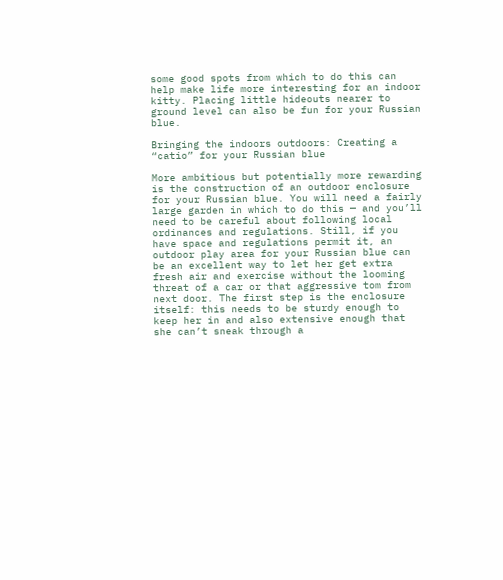some good spots from which to do this can help make life more interesting for an indoor kitty. Placing little hideouts nearer to ground level can also be fun for your Russian blue.

Bringing the indoors outdoors: Creating a “catio” for your Russian blue

More ambitious but potentially more rewarding is the construction of an outdoor enclosure for your Russian blue. You will need a fairly large garden in which to do this — and you’ll need to be careful about following local ordinances and regulations. Still, if you have space and regulations permit it, an outdoor play area for your Russian blue can be an excellent way to let her get extra fresh air and exercise without the looming threat of a car or that aggressive tom from next door. The first step is the enclosure itself: this needs to be sturdy enough to keep her in and also extensive enough that she can’t sneak through a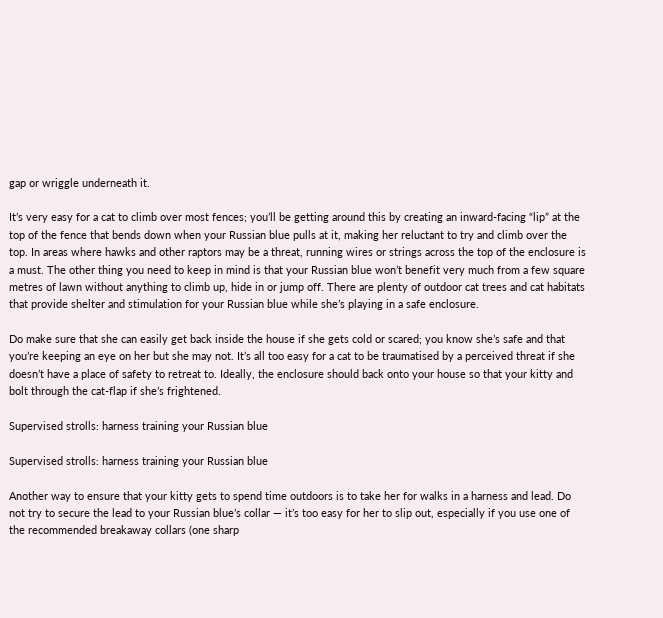gap or wriggle underneath it.

It’s very easy for a cat to climb over most fences; you’ll be getting around this by creating an inward-facing “lip” at the top of the fence that bends down when your Russian blue pulls at it, making her reluctant to try and climb over the top. In areas where hawks and other raptors may be a threat, running wires or strings across the top of the enclosure is a must. The other thing you need to keep in mind is that your Russian blue won’t benefit very much from a few square metres of lawn without anything to climb up, hide in or jump off. There are plenty of outdoor cat trees and cat habitats that provide shelter and stimulation for your Russian blue while she’s playing in a safe enclosure.

Do make sure that she can easily get back inside the house if she gets cold or scared; you know she’s safe and that you’re keeping an eye on her but she may not. It’s all too easy for a cat to be traumatised by a perceived threat if she doesn’t have a place of safety to retreat to. Ideally, the enclosure should back onto your house so that your kitty and bolt through the cat-flap if she’s frightened.

Supervised strolls: harness training your Russian blue

Supervised strolls: harness training your Russian blue

Another way to ensure that your kitty gets to spend time outdoors is to take her for walks in a harness and lead. Do not try to secure the lead to your Russian blue’s collar — it’s too easy for her to slip out, especially if you use one of the recommended breakaway collars (one sharp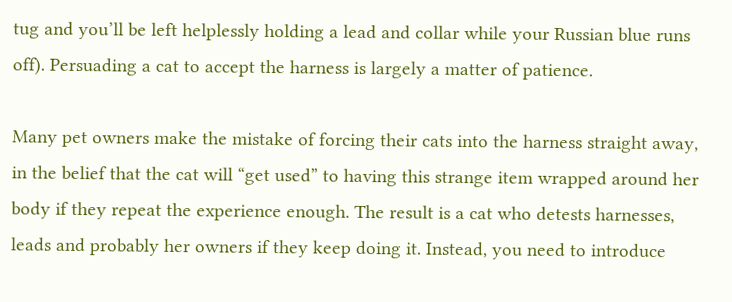tug and you’ll be left helplessly holding a lead and collar while your Russian blue runs off). Persuading a cat to accept the harness is largely a matter of patience.

Many pet owners make the mistake of forcing their cats into the harness straight away, in the belief that the cat will “get used” to having this strange item wrapped around her body if they repeat the experience enough. The result is a cat who detests harnesses, leads and probably her owners if they keep doing it. Instead, you need to introduce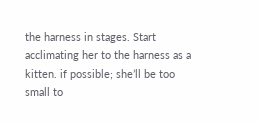the harness in stages. Start acclimating her to the harness as a kitten. if possible; she’ll be too small to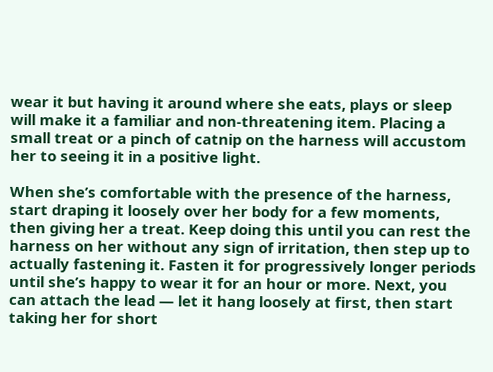wear it but having it around where she eats, plays or sleep will make it a familiar and non-threatening item. Placing a small treat or a pinch of catnip on the harness will accustom her to seeing it in a positive light.

When she’s comfortable with the presence of the harness, start draping it loosely over her body for a few moments, then giving her a treat. Keep doing this until you can rest the harness on her without any sign of irritation, then step up to actually fastening it. Fasten it for progressively longer periods until she’s happy to wear it for an hour or more. Next, you can attach the lead — let it hang loosely at first, then start taking her for short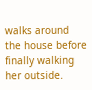walks around the house before finally walking her outside.